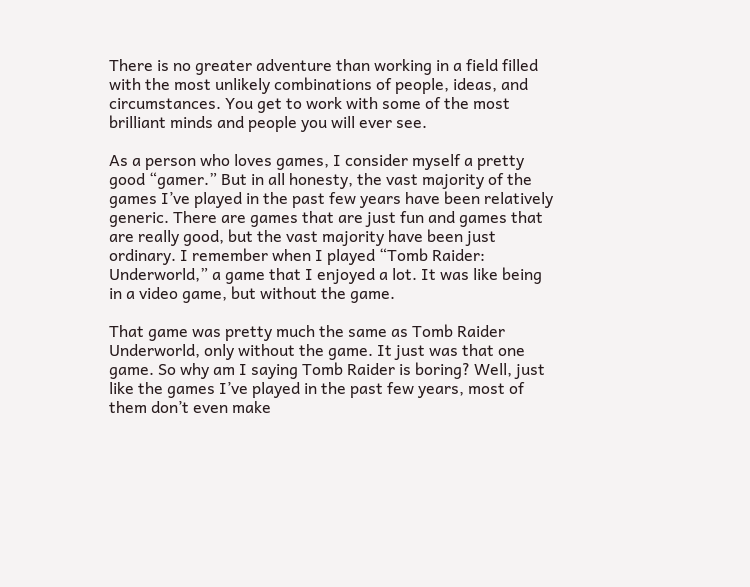There is no greater adventure than working in a field filled with the most unlikely combinations of people, ideas, and circumstances. You get to work with some of the most brilliant minds and people you will ever see.

As a person who loves games, I consider myself a pretty good “gamer.” But in all honesty, the vast majority of the games I’ve played in the past few years have been relatively generic. There are games that are just fun and games that are really good, but the vast majority have been just ordinary. I remember when I played “Tomb Raider: Underworld,” a game that I enjoyed a lot. It was like being in a video game, but without the game.

That game was pretty much the same as Tomb Raider Underworld, only without the game. It just was that one game. So why am I saying Tomb Raider is boring? Well, just like the games I’ve played in the past few years, most of them don’t even make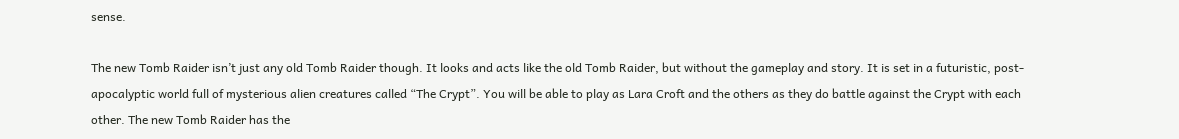sense.

The new Tomb Raider isn’t just any old Tomb Raider though. It looks and acts like the old Tomb Raider, but without the gameplay and story. It is set in a futuristic, post-apocalyptic world full of mysterious alien creatures called “The Crypt”. You will be able to play as Lara Croft and the others as they do battle against the Crypt with each other. The new Tomb Raider has the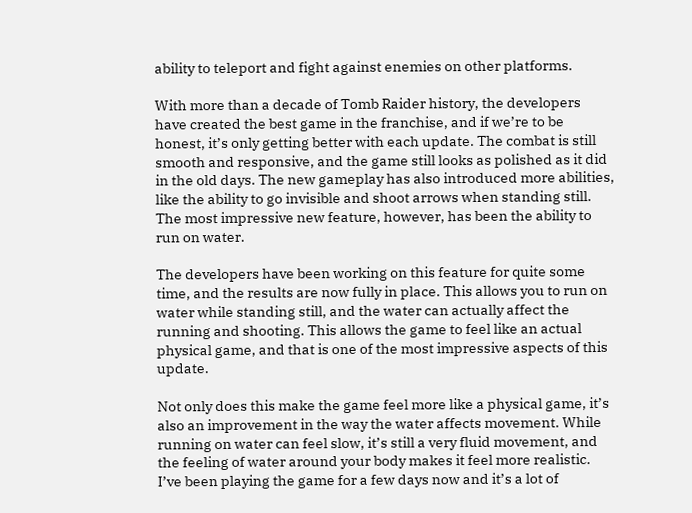ability to teleport and fight against enemies on other platforms.

With more than a decade of Tomb Raider history, the developers have created the best game in the franchise, and if we’re to be honest, it’s only getting better with each update. The combat is still smooth and responsive, and the game still looks as polished as it did in the old days. The new gameplay has also introduced more abilities, like the ability to go invisible and shoot arrows when standing still. The most impressive new feature, however, has been the ability to run on water.

The developers have been working on this feature for quite some time, and the results are now fully in place. This allows you to run on water while standing still, and the water can actually affect the running and shooting. This allows the game to feel like an actual physical game, and that is one of the most impressive aspects of this update.

Not only does this make the game feel more like a physical game, it’s also an improvement in the way the water affects movement. While running on water can feel slow, it’s still a very fluid movement, and the feeling of water around your body makes it feel more realistic. I’ve been playing the game for a few days now and it’s a lot of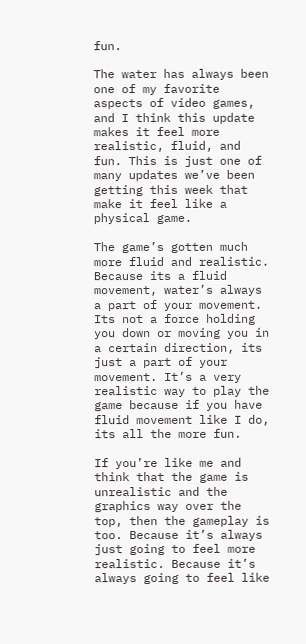fun.

The water has always been one of my favorite aspects of video games, and I think this update makes it feel more realistic, fluid, and fun. This is just one of many updates we’ve been getting this week that make it feel like a physical game.

The game’s gotten much more fluid and realistic. Because its a fluid movement, water’s always a part of your movement. Its not a force holding you down or moving you in a certain direction, its just a part of your movement. It’s a very realistic way to play the game because if you have fluid movement like I do, its all the more fun.

If you’re like me and think that the game is unrealistic and the graphics way over the top, then the gameplay is too. Because it’s always just going to feel more realistic. Because it’s always going to feel like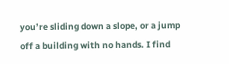you’re sliding down a slope, or a jump off a building with no hands. I find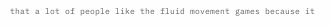that a lot of people like the fluid movement games because it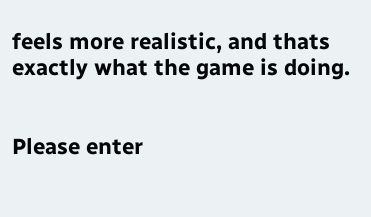feels more realistic, and thats exactly what the game is doing.


Please enter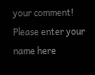your comment!
Please enter your name here